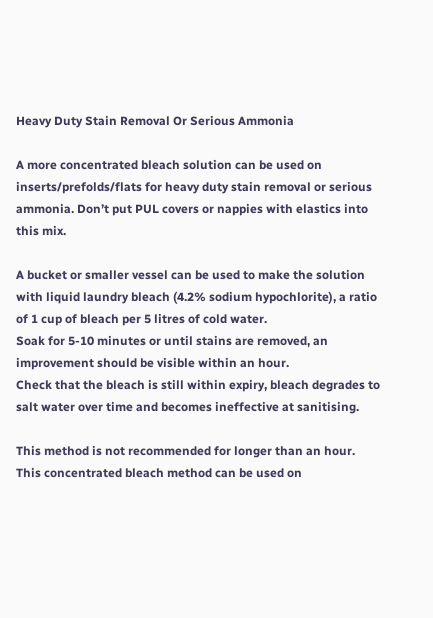Heavy Duty Stain Removal Or Serious Ammonia

A more concentrated bleach solution can be used on inserts/prefolds/flats for heavy duty stain removal or serious ammonia. Don’t put PUL covers or nappies with elastics into this mix.

A bucket or smaller vessel can be used to make the solution with liquid laundry bleach (4.2% sodium hypochlorite), a ratio of 1 cup of bleach per 5 litres of cold water.
Soak for 5-10 minutes or until stains are removed, an improvement should be visible within an hour.
Check that the bleach is still within expiry, bleach degrades to salt water over time and becomes ineffective at sanitising.

This method is not recommended for longer than an hour.
This concentrated bleach method can be used on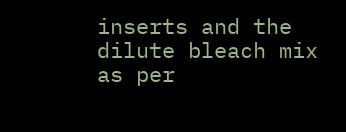inserts and the dilute bleach mix as per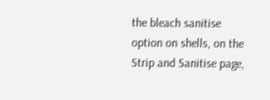the bleach sanitise option on shells, on the Strip and Sanitise page,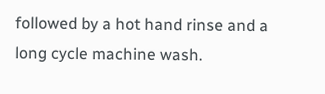followed by a hot hand rinse and a long cycle machine wash.